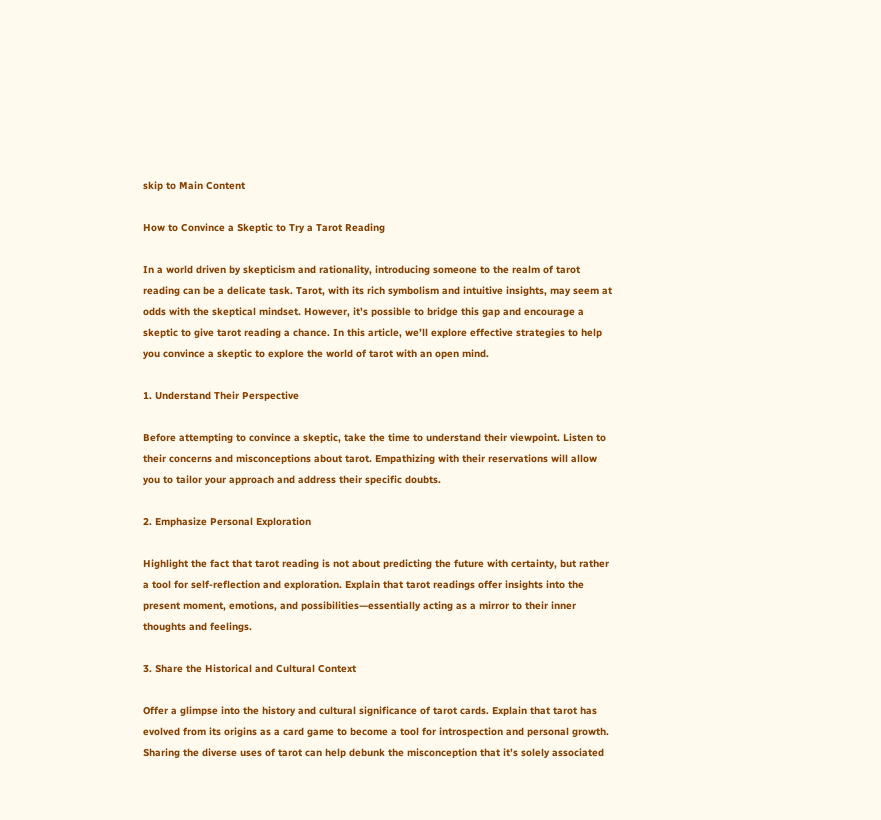skip to Main Content

How to Convince a Skeptic to Try a Tarot Reading

In a world driven by skepticism and rationality, introducing someone to the realm of tarot reading can be a delicate task. Tarot, with its rich symbolism and intuitive insights, may seem at odds with the skeptical mindset. However, it’s possible to bridge this gap and encourage a skeptic to give tarot reading a chance. In this article, we’ll explore effective strategies to help you convince a skeptic to explore the world of tarot with an open mind.

1. Understand Their Perspective

Before attempting to convince a skeptic, take the time to understand their viewpoint. Listen to their concerns and misconceptions about tarot. Empathizing with their reservations will allow you to tailor your approach and address their specific doubts.

2. Emphasize Personal Exploration

Highlight the fact that tarot reading is not about predicting the future with certainty, but rather a tool for self-reflection and exploration. Explain that tarot readings offer insights into the present moment, emotions, and possibilities—essentially acting as a mirror to their inner thoughts and feelings.

3. Share the Historical and Cultural Context

Offer a glimpse into the history and cultural significance of tarot cards. Explain that tarot has evolved from its origins as a card game to become a tool for introspection and personal growth. Sharing the diverse uses of tarot can help debunk the misconception that it’s solely associated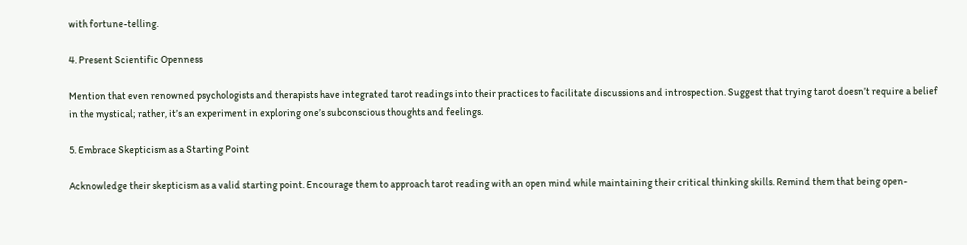with fortune-telling.

4. Present Scientific Openness

Mention that even renowned psychologists and therapists have integrated tarot readings into their practices to facilitate discussions and introspection. Suggest that trying tarot doesn’t require a belief in the mystical; rather, it’s an experiment in exploring one’s subconscious thoughts and feelings.

5. Embrace Skepticism as a Starting Point

Acknowledge their skepticism as a valid starting point. Encourage them to approach tarot reading with an open mind while maintaining their critical thinking skills. Remind them that being open-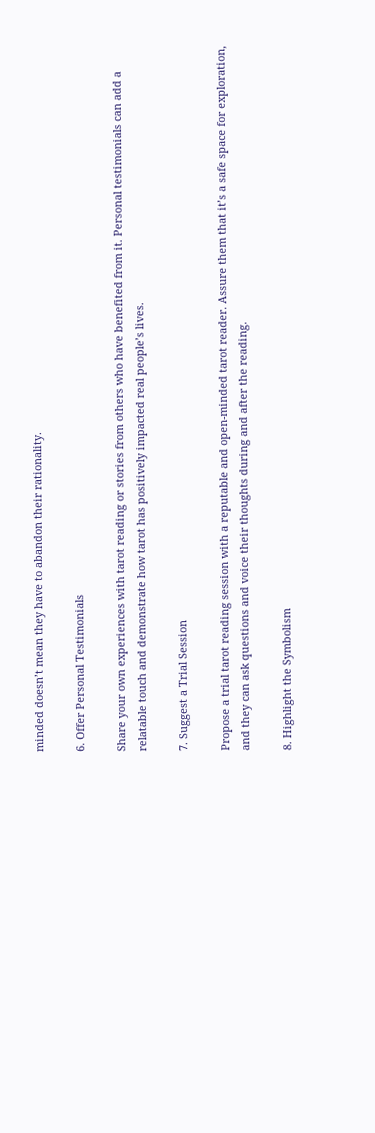minded doesn’t mean they have to abandon their rationality.

6. Offer Personal Testimonials

Share your own experiences with tarot reading or stories from others who have benefited from it. Personal testimonials can add a relatable touch and demonstrate how tarot has positively impacted real people’s lives.

7. Suggest a Trial Session

Propose a trial tarot reading session with a reputable and open-minded tarot reader. Assure them that it’s a safe space for exploration, and they can ask questions and voice their thoughts during and after the reading.

8. Highlight the Symbolism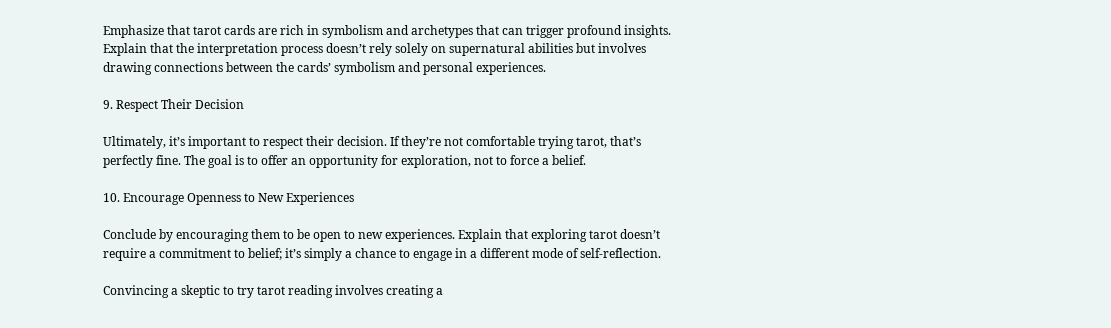Emphasize that tarot cards are rich in symbolism and archetypes that can trigger profound insights. Explain that the interpretation process doesn’t rely solely on supernatural abilities but involves drawing connections between the cards’ symbolism and personal experiences.

9. Respect Their Decision

Ultimately, it’s important to respect their decision. If they’re not comfortable trying tarot, that’s perfectly fine. The goal is to offer an opportunity for exploration, not to force a belief.

10. Encourage Openness to New Experiences

Conclude by encouraging them to be open to new experiences. Explain that exploring tarot doesn’t require a commitment to belief; it’s simply a chance to engage in a different mode of self-reflection.

Convincing a skeptic to try tarot reading involves creating a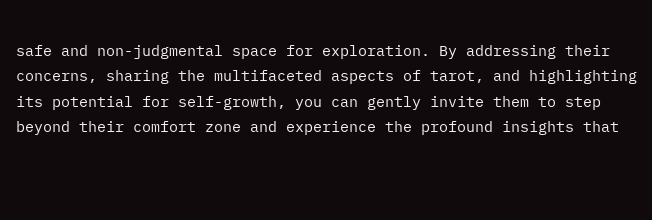safe and non-judgmental space for exploration. By addressing their concerns, sharing the multifaceted aspects of tarot, and highlighting its potential for self-growth, you can gently invite them to step beyond their comfort zone and experience the profound insights that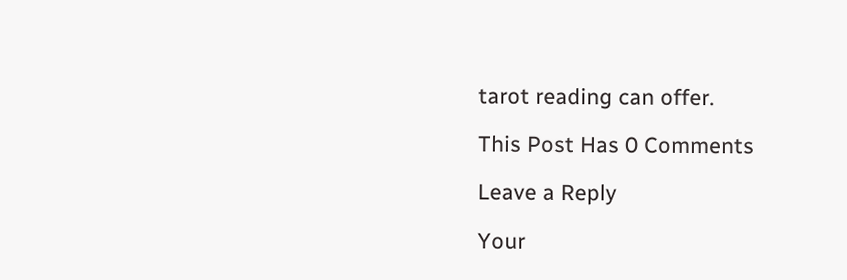tarot reading can offer.

This Post Has 0 Comments

Leave a Reply

Your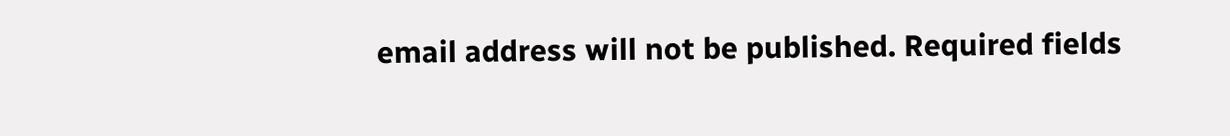email address will not be published. Required fields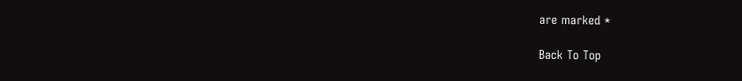are marked *

Back To Top